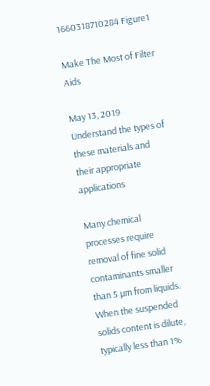1660318710284 Figure1

Make The Most of Filter Aids

May 13, 2019
Understand the types of these materials and their appropriate applications

Many chemical processes require removal of fine solid contaminants smaller than 5 µm from liquids. When the suspended solids content is dilute, typically less than 1%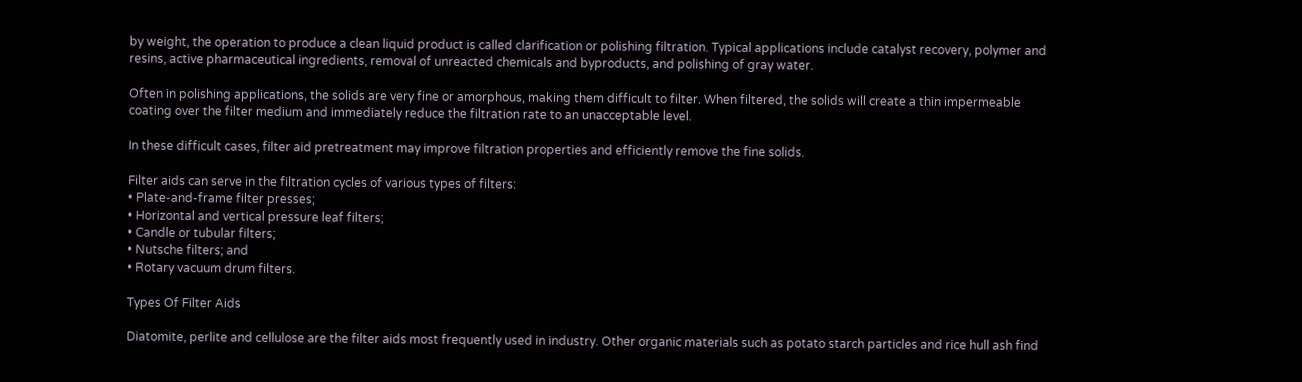by weight, the operation to produce a clean liquid product is called clarification or polishing filtration. Typical applications include catalyst recovery, polymer and resins, active pharmaceutical ingredients, removal of unreacted chemicals and byproducts, and polishing of gray water.

Often in polishing applications, the solids are very fine or amorphous, making them difficult to filter. When filtered, the solids will create a thin impermeable coating over the filter medium and immediately reduce the filtration rate to an unacceptable level.

In these difficult cases, filter aid pretreatment may improve filtration properties and efficiently remove the fine solids.

Filter aids can serve in the filtration cycles of various types of filters:
• Plate-and-frame filter presses;
• Horizontal and vertical pressure leaf filters;
• Candle or tubular filters;
• Nutsche filters; and
• Rotary vacuum drum filters.

Types Of Filter Aids

Diatomite, perlite and cellulose are the filter aids most frequently used in industry. Other organic materials such as potato starch particles and rice hull ash find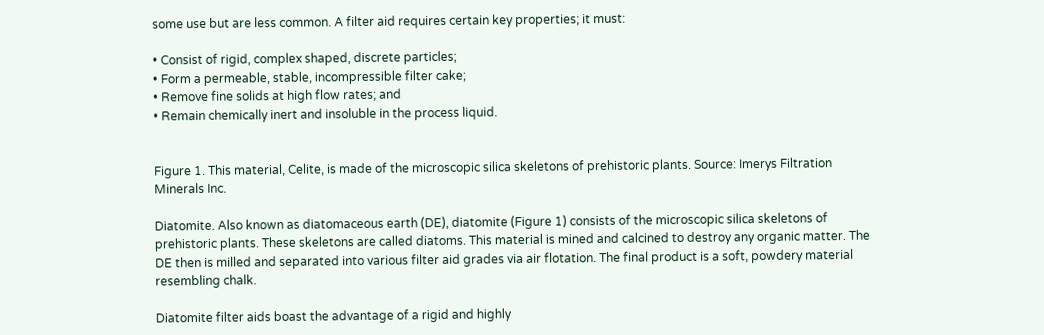some use but are less common. A filter aid requires certain key properties; it must:

• Consist of rigid, complex shaped, discrete particles;
• Form a permeable, stable, incompressible filter cake;
• Remove fine solids at high flow rates; and
• Remain chemically inert and insoluble in the process liquid.


Figure 1. This material, Celite, is made of the microscopic silica skeletons of prehistoric plants. Source: Imerys Filtration Minerals Inc.

Diatomite. Also known as diatomaceous earth (DE), diatomite (Figure 1) consists of the microscopic silica skeletons of prehistoric plants. These skeletons are called diatoms. This material is mined and calcined to destroy any organic matter. The DE then is milled and separated into various filter aid grades via air flotation. The final product is a soft, powdery material resembling chalk.

Diatomite filter aids boast the advantage of a rigid and highly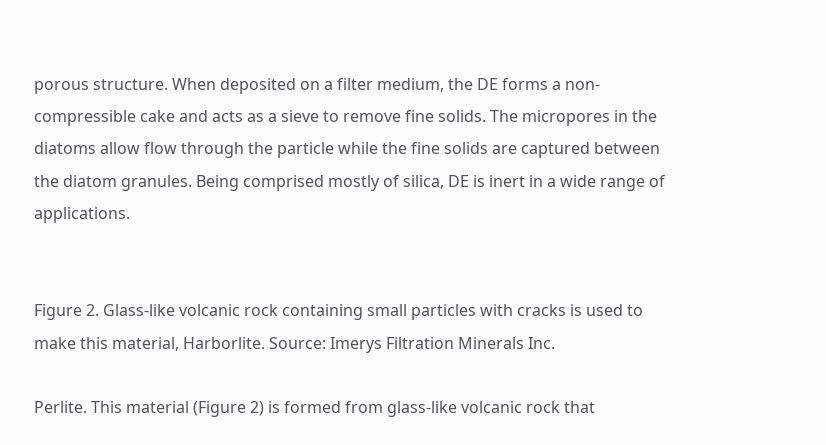porous structure. When deposited on a filter medium, the DE forms a non-compressible cake and acts as a sieve to remove fine solids. The micropores in the diatoms allow flow through the particle while the fine solids are captured between the diatom granules. Being comprised mostly of silica, DE is inert in a wide range of applications.


Figure 2. Glass-like volcanic rock containing small particles with cracks is used to make this material, Harborlite. Source: Imerys Filtration Minerals Inc.

Perlite. This material (Figure 2) is formed from glass-like volcanic rock that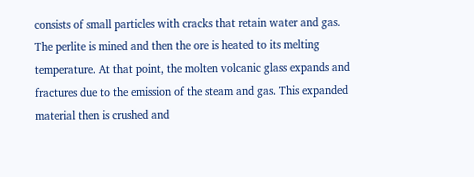consists of small particles with cracks that retain water and gas. The perlite is mined and then the ore is heated to its melting temperature. At that point, the molten volcanic glass expands and fractures due to the emission of the steam and gas. This expanded material then is crushed and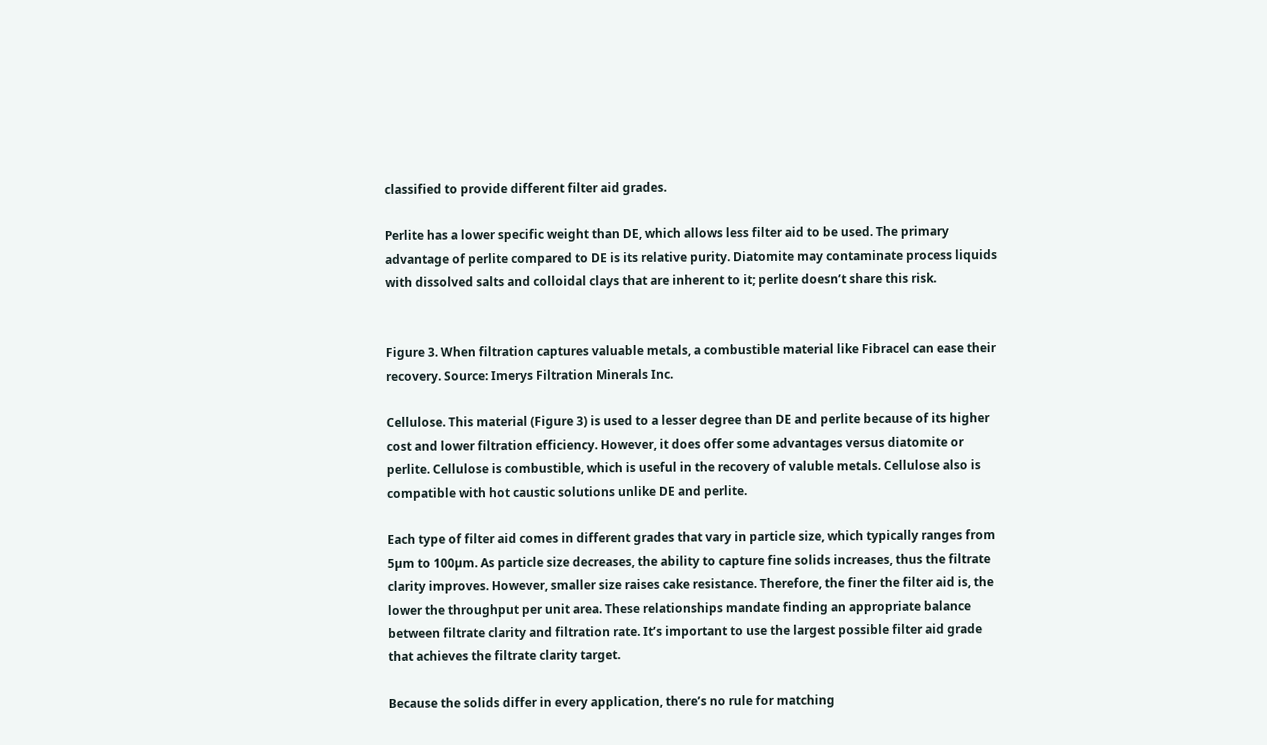classified to provide different filter aid grades.

Perlite has a lower specific weight than DE, which allows less filter aid to be used. The primary advantage of perlite compared to DE is its relative purity. Diatomite may contaminate process liquids with dissolved salts and colloidal clays that are inherent to it; perlite doesn’t share this risk.


Figure 3. When filtration captures valuable metals, a combustible material like Fibracel can ease their recovery. Source: Imerys Filtration Minerals Inc.

Cellulose. This material (Figure 3) is used to a lesser degree than DE and perlite because of its higher cost and lower filtration efficiency. However, it does offer some advantages versus diatomite or perlite. Cellulose is combustible, which is useful in the recovery of valuble metals. Cellulose also is compatible with hot caustic solutions unlike DE and perlite.

Each type of filter aid comes in different grades that vary in particle size, which typically ranges from 5µm to 100µm. As particle size decreases, the ability to capture fine solids increases, thus the filtrate clarity improves. However, smaller size raises cake resistance. Therefore, the finer the filter aid is, the lower the throughput per unit area. These relationships mandate finding an appropriate balance between filtrate clarity and filtration rate. It’s important to use the largest possible filter aid grade that achieves the filtrate clarity target.

Because the solids differ in every application, there’s no rule for matching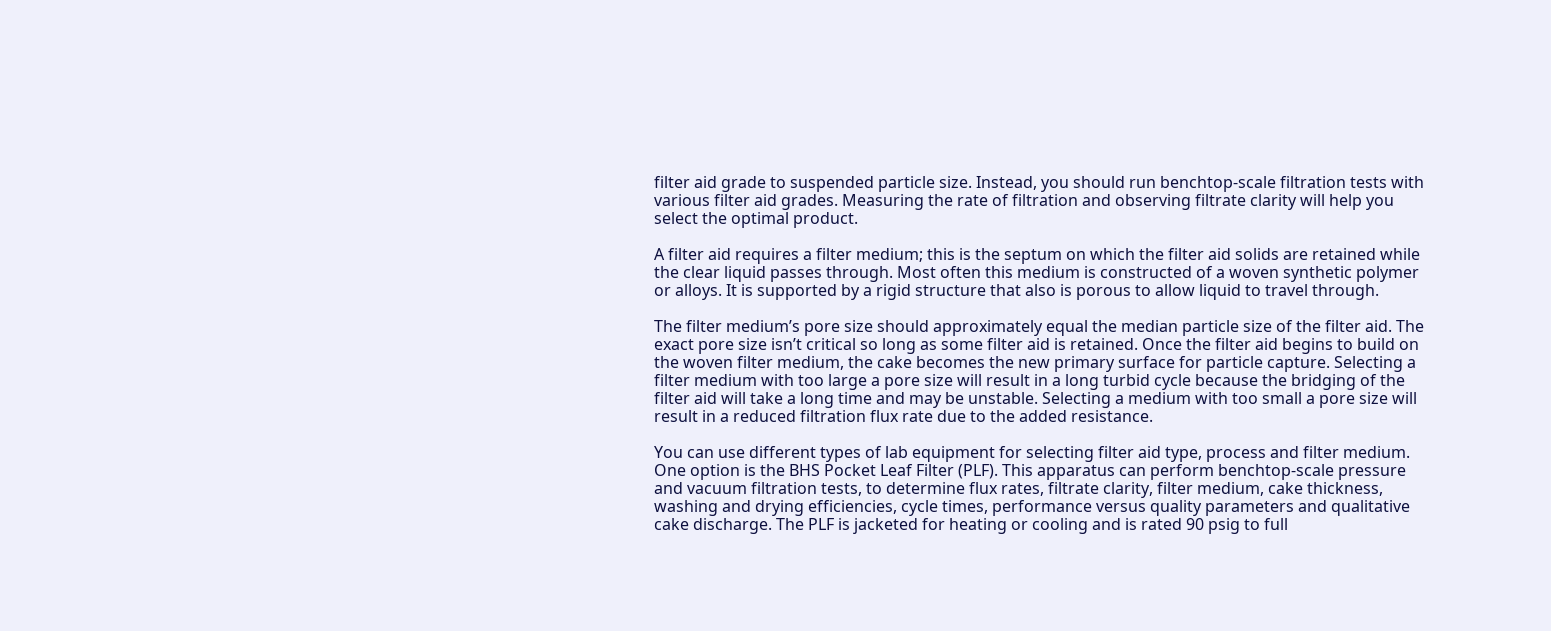filter aid grade to suspended particle size. Instead, you should run benchtop-scale filtration tests with various filter aid grades. Measuring the rate of filtration and observing filtrate clarity will help you select the optimal product.

A filter aid requires a filter medium; this is the septum on which the filter aid solids are retained while the clear liquid passes through. Most often this medium is constructed of a woven synthetic polymer or alloys. It is supported by a rigid structure that also is porous to allow liquid to travel through.

The filter medium’s pore size should approximately equal the median particle size of the filter aid. The exact pore size isn’t critical so long as some filter aid is retained. Once the filter aid begins to build on the woven filter medium, the cake becomes the new primary surface for particle capture. Selecting a filter medium with too large a pore size will result in a long turbid cycle because the bridging of the filter aid will take a long time and may be unstable. Selecting a medium with too small a pore size will result in a reduced filtration flux rate due to the added resistance.

You can use different types of lab equipment for selecting filter aid type, process and filter medium. One option is the BHS Pocket Leaf Filter (PLF). This apparatus can perform benchtop-scale pressure and vacuum filtration tests, to determine flux rates, filtrate clarity, filter medium, cake thickness, washing and drying efficiencies, cycle times, performance versus quality parameters and qualitative cake discharge. The PLF is jacketed for heating or cooling and is rated 90 psig to full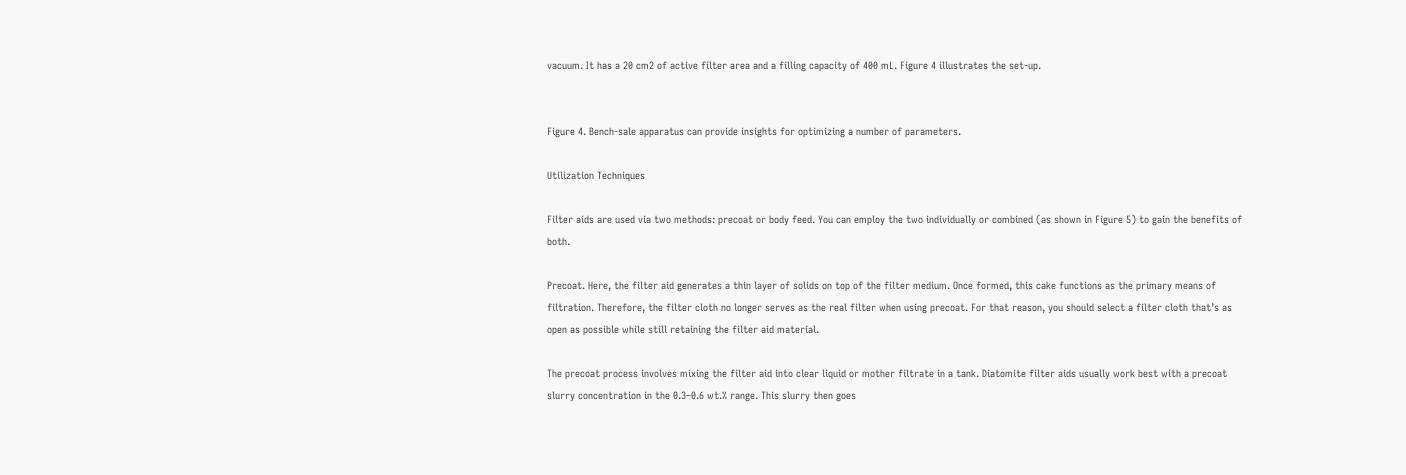vacuum. It has a 20 cm2 of active filter area and a filling capacity of 400 mL. Figure 4 illustrates the set-up.


Figure 4. Bench-sale apparatus can provide insights for optimizing a number of parameters.

Utilization Techniques

Filter aids are used via two methods: precoat or body feed. You can employ the two individually or combined (as shown in Figure 5) to gain the benefits of both.

Precoat. Here, the filter aid generates a thin layer of solids on top of the filter medium. Once formed, this cake functions as the primary means of filtration. Therefore, the filter cloth no longer serves as the real filter when using precoat. For that reason, you should select a filter cloth that’s as open as possible while still retaining the filter aid material.

The precoat process involves mixing the filter aid into clear liquid or mother filtrate in a tank. Diatomite filter aids usually work best with a precoat slurry concentration in the 0.3–0.6 wt.% range. This slurry then goes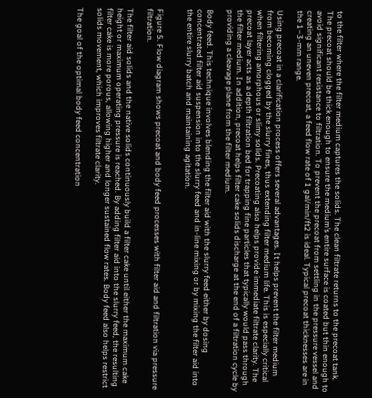to the filter where the filter medium captures the solids. The clean filtrate returns to the precoat tank. The precoat should be thick enough to ensure the medium’s entire surface is coated but thin enough to avoid significant resistance to filtration. To prevent the precoat from settling in the pressure vessel and creating an uneven precoat, a feed flow rate of 1 gal/min/ft2 is ideal. Typical precoat thicknesses are in the 1–3-mm range.

Using precoat in a clarification process offers several advantages. It helps prevent the filter medium from becoming clogged by the slurry fines, thus extending filter medium life. This is especially critical when filtering amorphous or slimy solids. Precoating also helps provide immediate filtrate clarity. The precoat layer acts as a depth filtration bed for trapping fine particles that typically would pass through the filter medium. In addition, precoat helps filter cake solids discharge at the end of a filtration cycle by providing a cleavage plane from the filter medium.

Body feed. This technique involves blending the filter aid with the slurry feed either by dosing concentrated filter aid suspension into the slurry feed and in-line mixing or by mixing the filter aid into the entire slurry batch and maintaining agitation.


Figure 5. Flow diagram shows precoat and body feed processes with filter aid and filtration via pressure filtration.

The filter aid solids and the native solids continuously build a filter cake until either the maximum cake height or maximum operating pressure is reached. By adding filter aid into the slurry feed, the resulting filter cake is more porous, allowing higher and longer sustained flow rates. Body feed also helps restrict solids movement, which improves filtrate clarity.

The goal of the optimal body feed concentration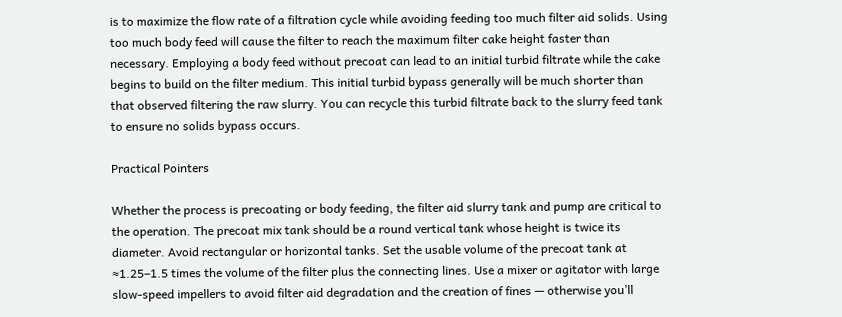is to maximize the flow rate of a filtration cycle while avoiding feeding too much filter aid solids. Using too much body feed will cause the filter to reach the maximum filter cake height faster than necessary. Employing a body feed without precoat can lead to an initial turbid filtrate while the cake begins to build on the filter medium. This initial turbid bypass generally will be much shorter than that observed filtering the raw slurry. You can recycle this turbid filtrate back to the slurry feed tank to ensure no solids bypass occurs.

Practical Pointers

Whether the process is precoating or body feeding, the filter aid slurry tank and pump are critical to the operation. The precoat mix tank should be a round vertical tank whose height is twice its diameter. Avoid rectangular or horizontal tanks. Set the usable volume of the precoat tank at ≈1.25–1.5 times the volume of the filter plus the connecting lines. Use a mixer or agitator with large slow-speed impellers to avoid filter aid degradation and the creation of fines — otherwise you’ll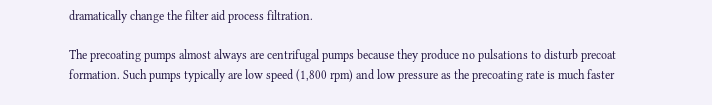dramatically change the filter aid process filtration.

The precoating pumps almost always are centrifugal pumps because they produce no pulsations to disturb precoat formation. Such pumps typically are low speed (1,800 rpm) and low pressure as the precoating rate is much faster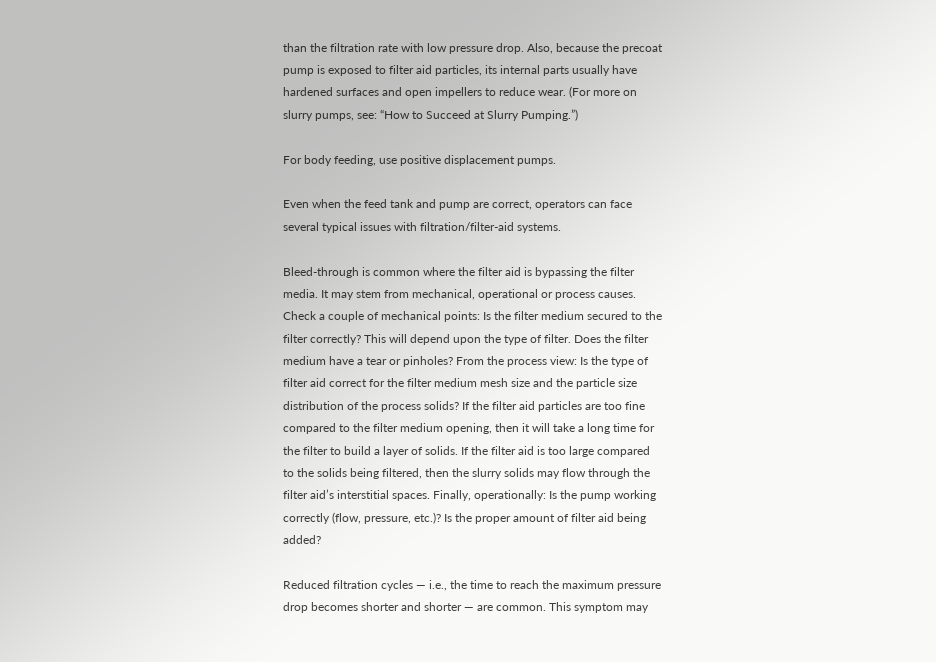than the filtration rate with low pressure drop. Also, because the precoat pump is exposed to filter aid particles, its internal parts usually have hardened surfaces and open impellers to reduce wear. (For more on slurry pumps, see: “How to Succeed at Slurry Pumping.”)

For body feeding, use positive displacement pumps.

Even when the feed tank and pump are correct, operators can face several typical issues with filtration/filter-aid systems.

Bleed-through is common where the filter aid is bypassing the filter media. It may stem from mechanical, operational or process causes. Check a couple of mechanical points: Is the filter medium secured to the filter correctly? This will depend upon the type of filter. Does the filter medium have a tear or pinholes? From the process view: Is the type of filter aid correct for the filter medium mesh size and the particle size distribution of the process solids? If the filter aid particles are too fine compared to the filter medium opening, then it will take a long time for the filter to build a layer of solids. If the filter aid is too large compared to the solids being filtered, then the slurry solids may flow through the filter aid’s interstitial spaces. Finally, operationally: Is the pump working correctly (flow, pressure, etc.)? Is the proper amount of filter aid being added?

Reduced filtration cycles — i.e., the time to reach the maximum pressure drop becomes shorter and shorter — are common. This symptom may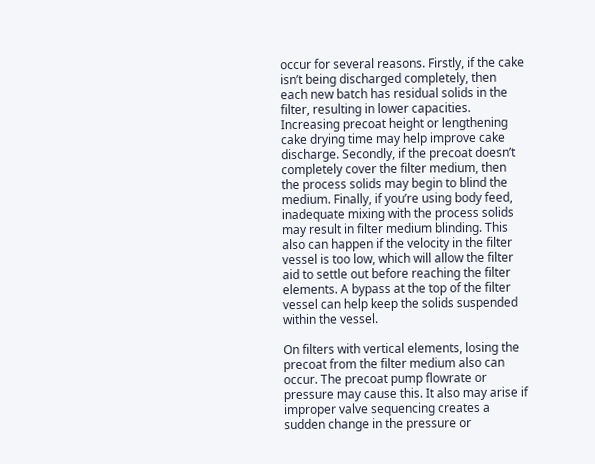occur for several reasons. Firstly, if the cake isn’t being discharged completely, then each new batch has residual solids in the filter, resulting in lower capacities. Increasing precoat height or lengthening cake drying time may help improve cake discharge. Secondly, if the precoat doesn’t completely cover the filter medium, then the process solids may begin to blind the medium. Finally, if you’re using body feed, inadequate mixing with the process solids may result in filter medium blinding. This also can happen if the velocity in the filter vessel is too low, which will allow the filter aid to settle out before reaching the filter elements. A bypass at the top of the filter vessel can help keep the solids suspended within the vessel.

On filters with vertical elements, losing the precoat from the filter medium also can occur. The precoat pump flowrate or pressure may cause this. It also may arise if improper valve sequencing creates a sudden change in the pressure or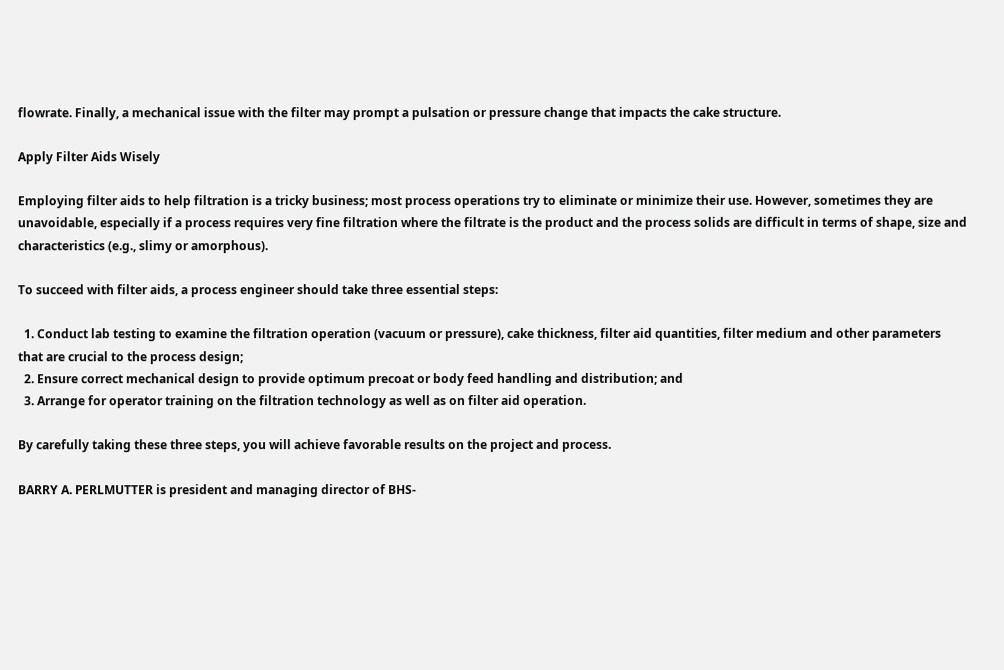flowrate. Finally, a mechanical issue with the filter may prompt a pulsation or pressure change that impacts the cake structure.

Apply Filter Aids Wisely

Employing filter aids to help filtration is a tricky business; most process operations try to eliminate or minimize their use. However, sometimes they are unavoidable, especially if a process requires very fine filtration where the filtrate is the product and the process solids are difficult in terms of shape, size and characteristics (e.g., slimy or amorphous).

To succeed with filter aids, a process engineer should take three essential steps:

  1. Conduct lab testing to examine the filtration operation (vacuum or pressure), cake thickness, filter aid quantities, filter medium and other parameters that are crucial to the process design;
  2. Ensure correct mechanical design to provide optimum precoat or body feed handling and distribution; and
  3. Arrange for operator training on the filtration technology as well as on filter aid operation.

By carefully taking these three steps, you will achieve favorable results on the project and process.

BARRY A. PERLMUTTER is president and managing director of BHS-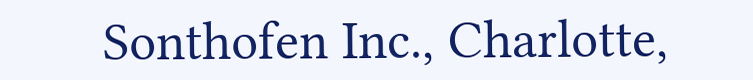Sonthofen Inc., Charlotte,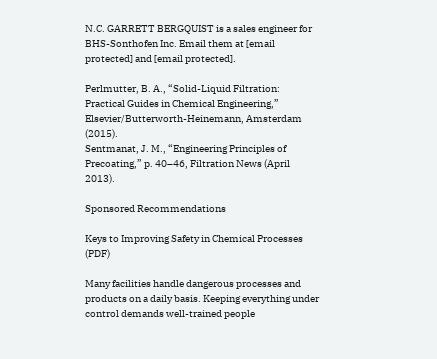N.C. GARRETT BERGQUIST is a sales engineer for BHS-Sonthofen Inc. Email them at [email protected] and [email protected].

Perlmutter, B. A., “Solid-Liquid Filtration: Practical Guides in Chemical Engineering,” Elsevier/Butterworth-Heinemann, Amsterdam (2015).
Sentmanat, J. M., “Engineering Principles of Precoating,” p. 40–46, Filtration News (April 2013).

Sponsored Recommendations

Keys to Improving Safety in Chemical Processes (PDF)

Many facilities handle dangerous processes and products on a daily basis. Keeping everything under control demands well-trained people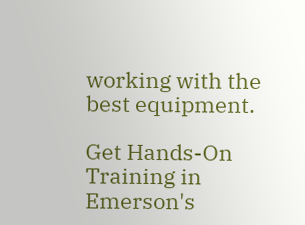working with the best equipment.

Get Hands-On Training in Emerson's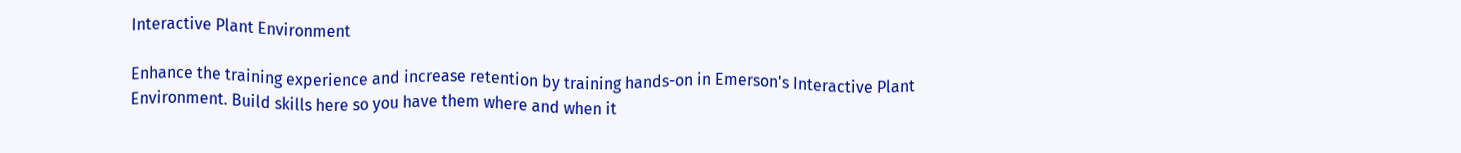Interactive Plant Environment

Enhance the training experience and increase retention by training hands-on in Emerson's Interactive Plant Environment. Build skills here so you have them where and when it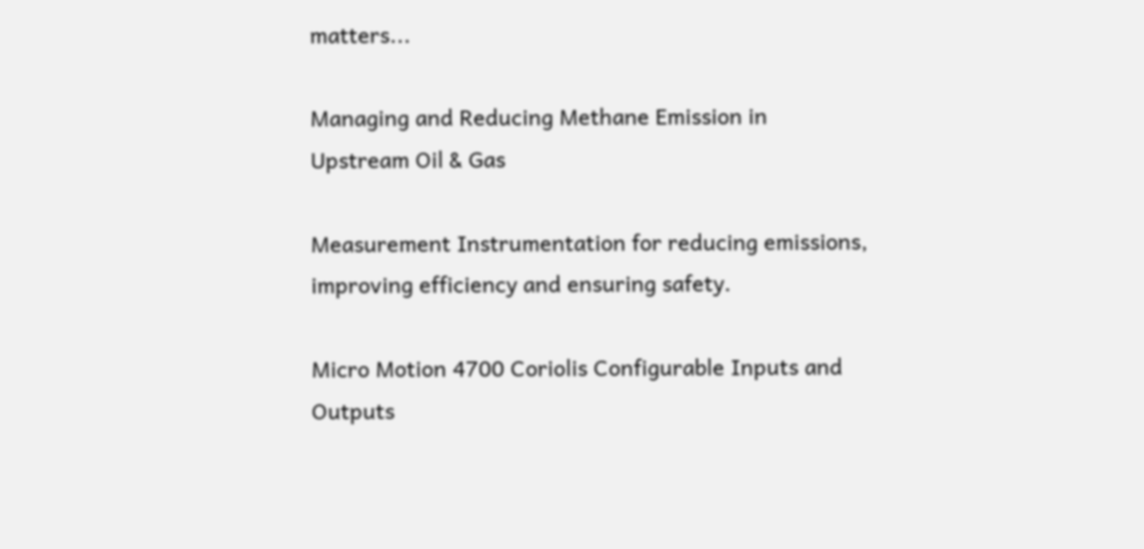matters...

Managing and Reducing Methane Emission in Upstream Oil & Gas

Measurement Instrumentation for reducing emissions, improving efficiency and ensuring safety.

Micro Motion 4700 Coriolis Configurable Inputs and Outputs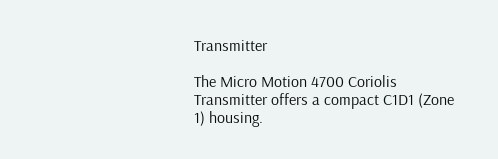Transmitter

The Micro Motion 4700 Coriolis Transmitter offers a compact C1D1 (Zone 1) housing.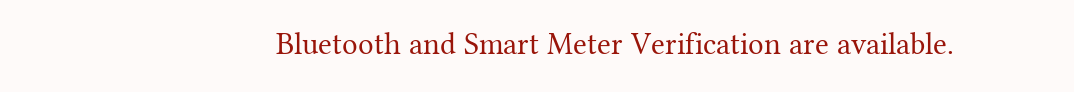Bluetooth and Smart Meter Verification are available.